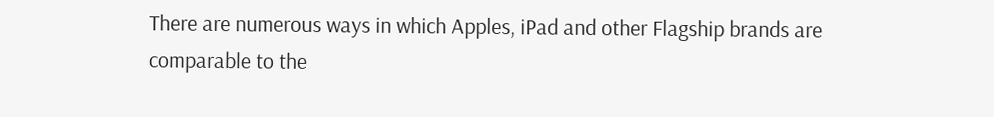There are numerous ways in which Apples, iPad and other Flagship brands are comparable to the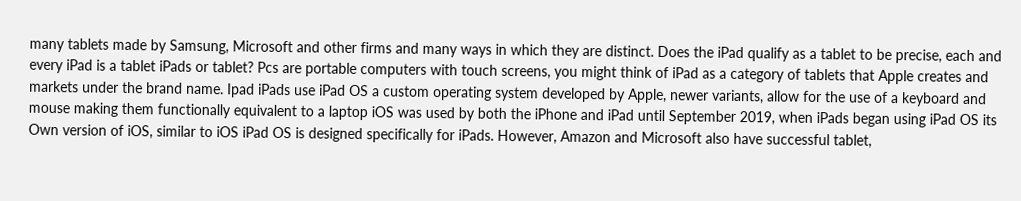many tablets made by Samsung, Microsoft and other firms and many ways in which they are distinct. Does the iPad qualify as a tablet to be precise, each and every iPad is a tablet iPads or tablet? Pcs are portable computers with touch screens, you might think of iPad as a category of tablets that Apple creates and markets under the brand name. Ipad iPads use iPad OS a custom operating system developed by Apple, newer variants, allow for the use of a keyboard and mouse making them functionally equivalent to a laptop iOS was used by both the iPhone and iPad until September 2019, when iPads began using iPad OS its Own version of iOS, similar to iOS iPad OS is designed specifically for iPads. However, Amazon and Microsoft also have successful tablet,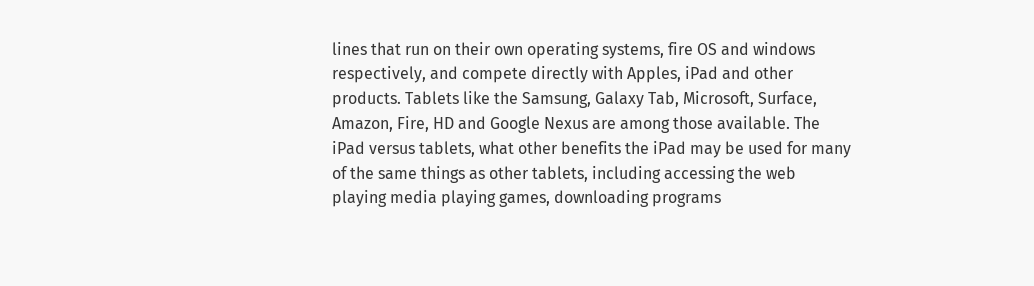lines that run on their own operating systems, fire OS and windows respectively, and compete directly with Apples, iPad and other products. Tablets like the Samsung, Galaxy Tab, Microsoft, Surface, Amazon, Fire, HD and Google Nexus are among those available. The iPad versus tablets, what other benefits the iPad may be used for many of the same things as other tablets, including accessing the web playing media playing games, downloading programs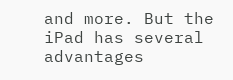and more. But the iPad has several advantages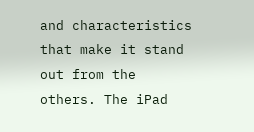and characteristics that make it stand out from the others. The iPad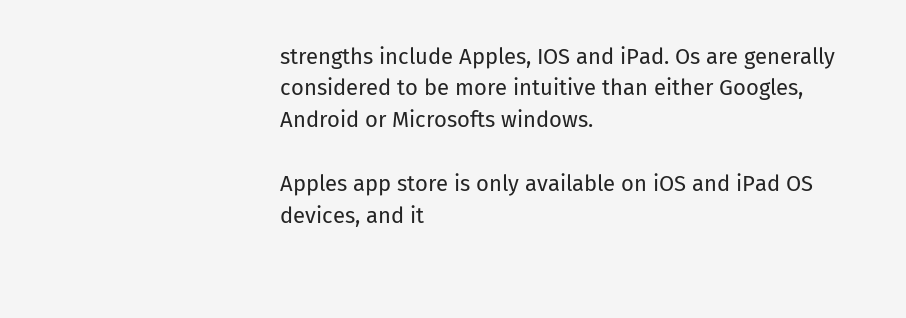strengths include Apples, IOS and iPad. Os are generally considered to be more intuitive than either Googles, Android or Microsofts windows.

Apples app store is only available on iOS and iPad OS devices, and it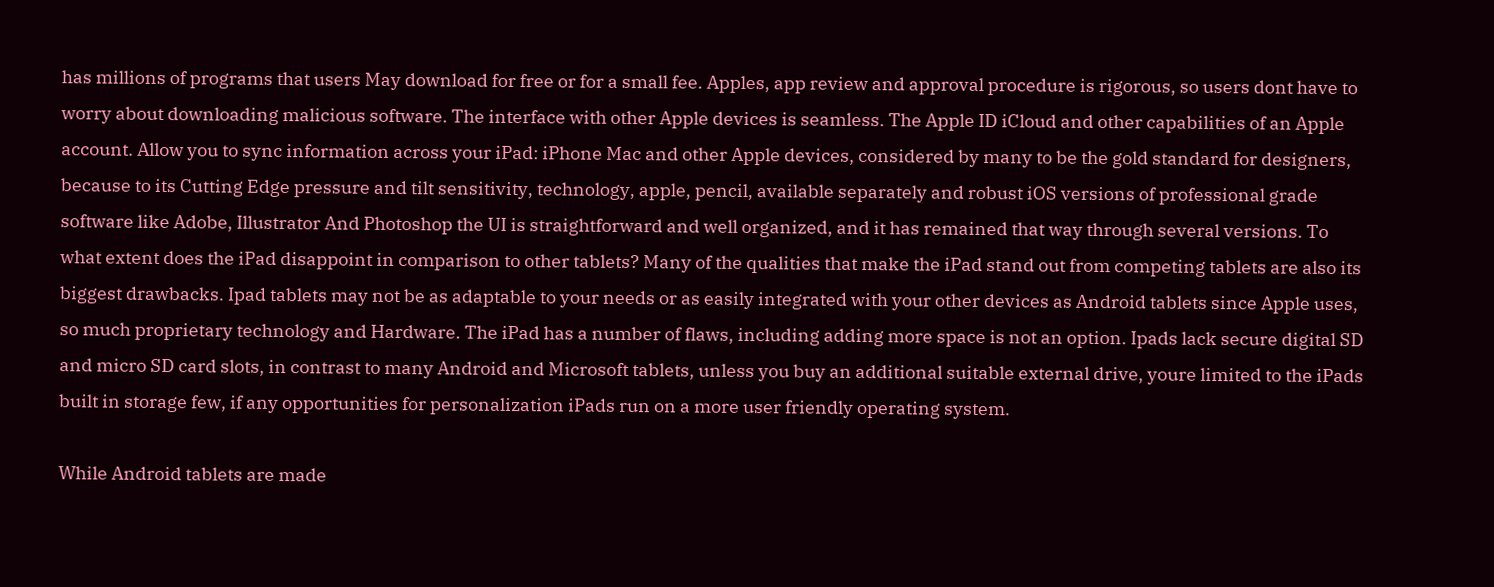has millions of programs that users May download for free or for a small fee. Apples, app review and approval procedure is rigorous, so users dont have to worry about downloading malicious software. The interface with other Apple devices is seamless. The Apple ID iCloud and other capabilities of an Apple account. Allow you to sync information across your iPad: iPhone Mac and other Apple devices, considered by many to be the gold standard for designers, because to its Cutting Edge pressure and tilt sensitivity, technology, apple, pencil, available separately and robust iOS versions of professional grade software like Adobe, Illustrator And Photoshop the UI is straightforward and well organized, and it has remained that way through several versions. To what extent does the iPad disappoint in comparison to other tablets? Many of the qualities that make the iPad stand out from competing tablets are also its biggest drawbacks. Ipad tablets may not be as adaptable to your needs or as easily integrated with your other devices as Android tablets since Apple uses, so much proprietary technology and Hardware. The iPad has a number of flaws, including adding more space is not an option. Ipads lack secure digital SD and micro SD card slots, in contrast to many Android and Microsoft tablets, unless you buy an additional suitable external drive, youre limited to the iPads built in storage few, if any opportunities for personalization iPads run on a more user friendly operating system.

While Android tablets are made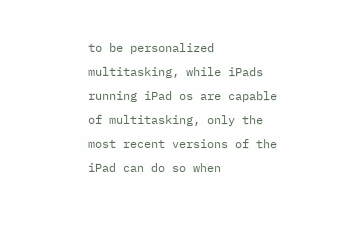to be personalized multitasking, while iPads running iPad os are capable of multitasking, only the most recent versions of the iPad can do so when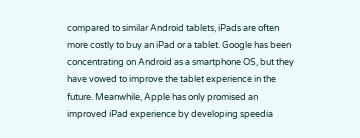compared to similar Android tablets, iPads are often more costly to buy an iPad or a tablet. Google has been concentrating on Android as a smartphone OS, but they have vowed to improve the tablet experience in the future. Meanwhile, Apple has only promised an improved iPad experience by developing speedia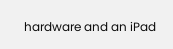hardware and an iPad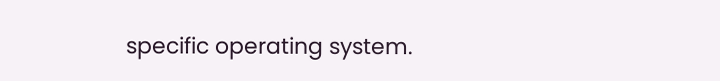specific operating system.